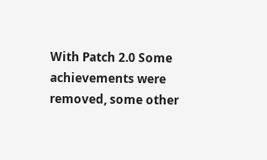With Patch 2.0 Some achievements were removed, some other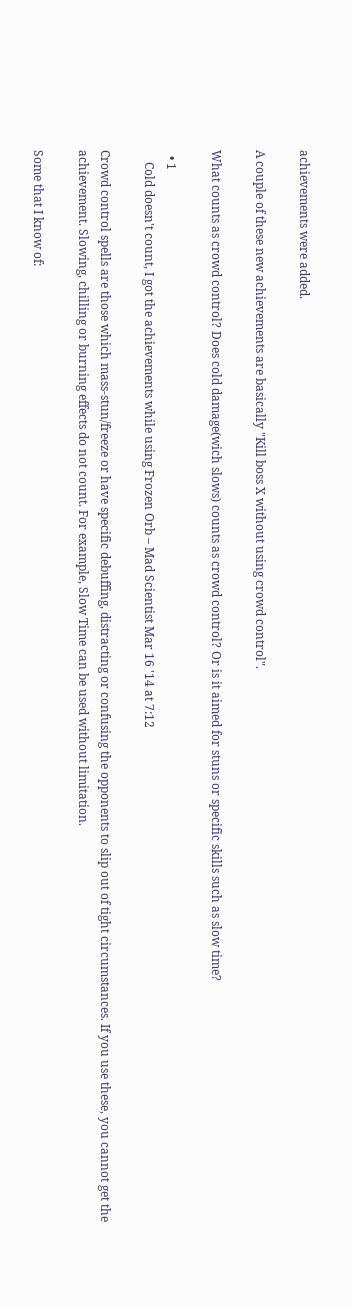achievements were added.

A couple of these new achievements are basically "Kill boss X without using crowd control".

What counts as crowd control? Does cold damage(wich slows) counts as crowd control? Or is it aimed for stuns or specific skills such as slow time?

  • 1
    Cold doesn't count, I got the achievements while using Frozen Orb – Mad Scientist Mar 16 '14 at 7:12

Crowd control spells are those which mass-stun/freeze or have specific debuffing, distracting or confusing the opponents to slip out of tight circumstances. If you use these, you cannot get the achievement. Slowing, chilling or burning effects do not count. For example, Slow Time can be used without limitation.

Some that I know of: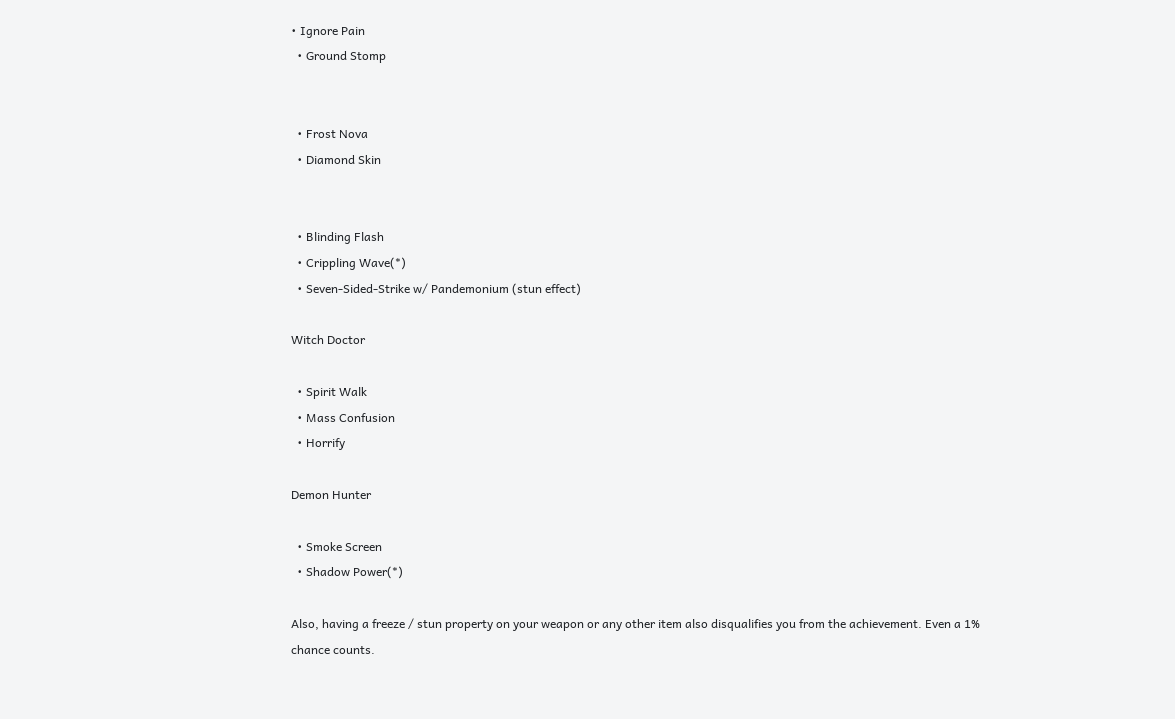• Ignore Pain
  • Ground Stomp


  • Frost Nova
  • Diamond Skin


  • Blinding Flash
  • Crippling Wave(*)
  • Seven-Sided-Strike w/ Pandemonium (stun effect)

Witch Doctor

  • Spirit Walk
  • Mass Confusion
  • Horrify

Demon Hunter

  • Smoke Screen
  • Shadow Power(*)

Also, having a freeze / stun property on your weapon or any other item also disqualifies you from the achievement. Even a 1% chance counts.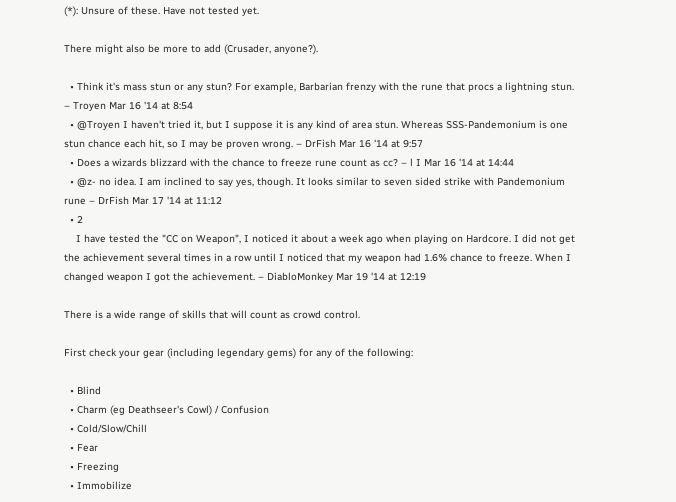(*): Unsure of these. Have not tested yet.

There might also be more to add (Crusader, anyone?).

  • Think it's mass stun or any stun? For example, Barbarian frenzy with the rune that procs a lightning stun. – Troyen Mar 16 '14 at 8:54
  • @Troyen I haven't tried it, but I suppose it is any kind of area stun. Whereas SSS-Pandemonium is one stun chance each hit, so I may be proven wrong. – DrFish Mar 16 '14 at 9:57
  • Does a wizards blizzard with the chance to freeze rune count as cc? – l I Mar 16 '14 at 14:44
  • @z- no idea. I am inclined to say yes, though. It looks similar to seven sided strike with Pandemonium rune – DrFish Mar 17 '14 at 11:12
  • 2
    I have tested the "CC on Weapon", I noticed it about a week ago when playing on Hardcore. I did not get the achievement several times in a row until I noticed that my weapon had 1.6% chance to freeze. When I changed weapon I got the achievement. – DiabloMonkey Mar 19 '14 at 12:19

There is a wide range of skills that will count as crowd control.

First check your gear (including legendary gems) for any of the following:

  • Blind
  • Charm (eg Deathseer's Cowl) / Confusion
  • Cold/Slow/Chill
  • Fear
  • Freezing
  • Immobilize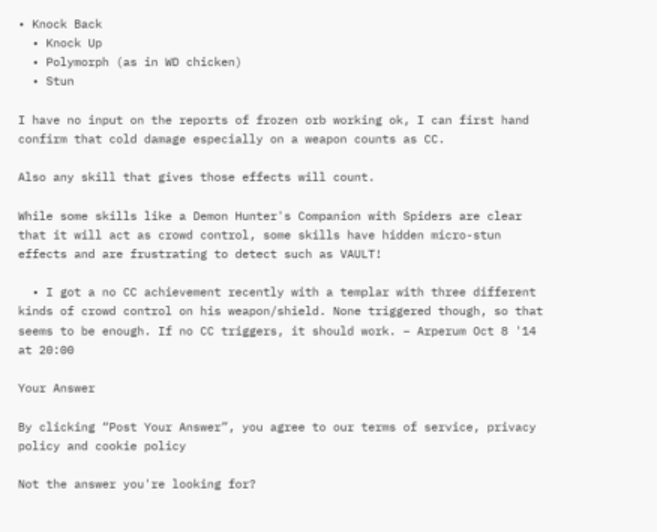• Knock Back
  • Knock Up
  • Polymorph (as in WD chicken)
  • Stun

I have no input on the reports of frozen orb working ok, I can first hand confirm that cold damage especially on a weapon counts as CC.

Also any skill that gives those effects will count.

While some skills like a Demon Hunter's Companion with Spiders are clear that it will act as crowd control, some skills have hidden micro-stun effects and are frustrating to detect such as VAULT!

  • I got a no CC achievement recently with a templar with three different kinds of crowd control on his weapon/shield. None triggered though, so that seems to be enough. If no CC triggers, it should work. – Arperum Oct 8 '14 at 20:00

Your Answer

By clicking “Post Your Answer”, you agree to our terms of service, privacy policy and cookie policy

Not the answer you're looking for?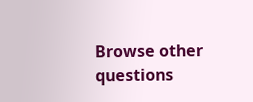Browse other questions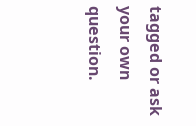tagged or ask your own question.